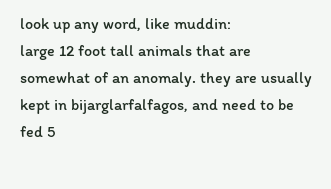look up any word, like muddin:
large 12 foot tall animals that are somewhat of an anomaly. they are usually kept in bijarglarfalfagos, and need to be fed 5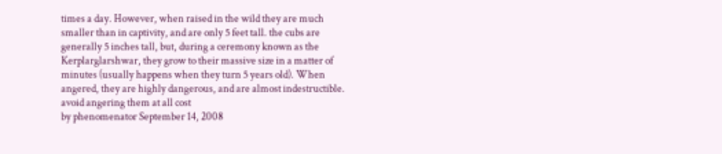times a day. However, when raised in the wild they are much smaller than in captivity, and are only 5 feet tall. the cubs are generally 5 inches tall, but, during a ceremony known as the Kerplarglarshwar, they grow to their massive size in a matter of minutes (usually happens when they turn 5 years old). When angered, they are highly dangerous, and are almost indestructible. avoid angering them at all cost
by phenomenator September 14, 2008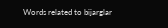Words related to bijarglar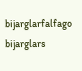bijarglarfalfago bijarglars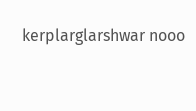kerplarglarshwar nooo